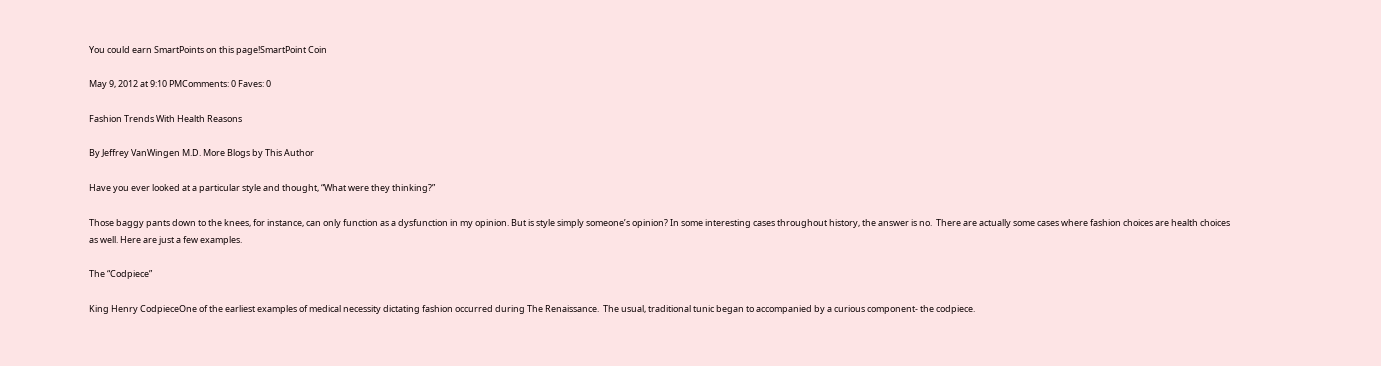You could earn SmartPoints on this page!SmartPoint Coin

May 9, 2012 at 9:10 PMComments: 0 Faves: 0

Fashion Trends With Health Reasons

By Jeffrey VanWingen M.D. More Blogs by This Author

Have you ever looked at a particular style and thought, “What were they thinking?”

Those baggy pants down to the knees, for instance, can only function as a dysfunction in my opinion. But is style simply someone’s opinion? In some interesting cases throughout history, the answer is no.  There are actually some cases where fashion choices are health choices as well. Here are just a few examples.

The “Codpiece”

King Henry CodpieceOne of the earliest examples of medical necessity dictating fashion occurred during The Renaissance.  The usual, traditional tunic began to accompanied by a curious component- the codpiece.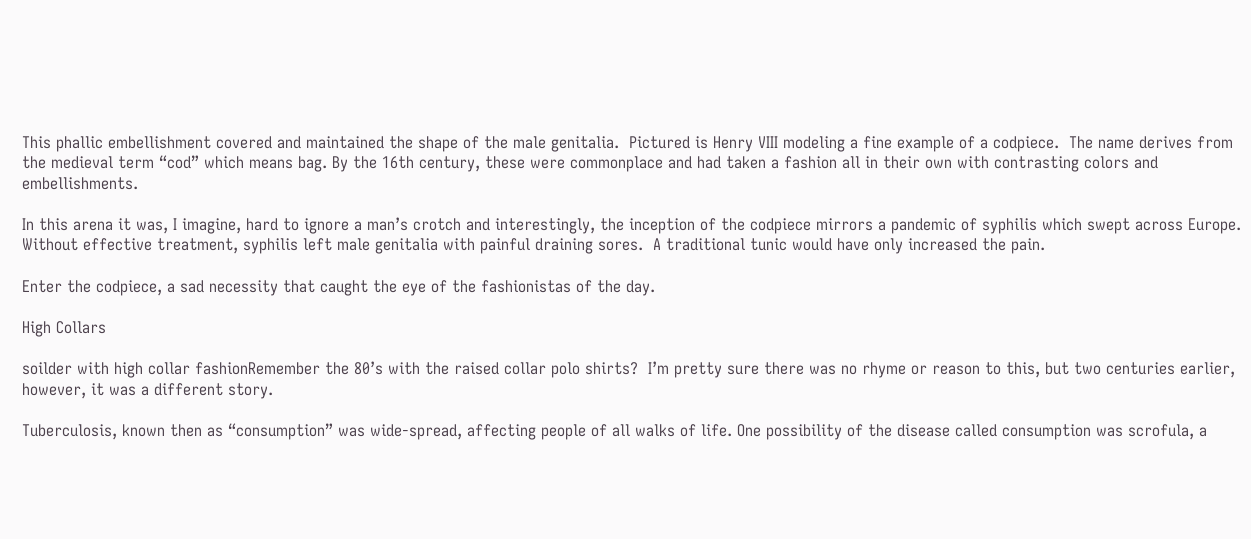This phallic embellishment covered and maintained the shape of the male genitalia.  Pictured is Henry VIII modeling a fine example of a codpiece.  The name derives from the medieval term “cod” which means bag. By the 16th century, these were commonplace and had taken a fashion all in their own with contrasting colors and embellishments.

In this arena it was, I imagine, hard to ignore a man’s crotch and interestingly, the inception of the codpiece mirrors a pandemic of syphilis which swept across Europe. Without effective treatment, syphilis left male genitalia with painful draining sores.  A traditional tunic would have only increased the pain.

Enter the codpiece, a sad necessity that caught the eye of the fashionistas of the day.

High Collars

soilder with high collar fashionRemember the 80’s with the raised collar polo shirts?  I’m pretty sure there was no rhyme or reason to this, but two centuries earlier, however, it was a different story.

Tuberculosis, known then as “consumption” was wide-spread, affecting people of all walks of life. One possibility of the disease called consumption was scrofula, a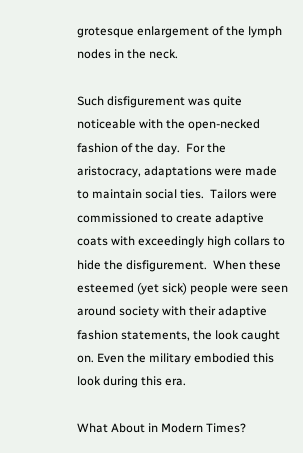grotesque enlargement of the lymph nodes in the neck.

Such disfigurement was quite noticeable with the open-necked fashion of the day.  For the aristocracy, adaptations were made to maintain social ties.  Tailors were commissioned to create adaptive coats with exceedingly high collars to hide the disfigurement.  When these esteemed (yet sick) people were seen around society with their adaptive fashion statements, the look caught on. Even the military embodied this look during this era.

What About in Modern Times?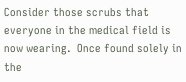Consider those scrubs that everyone in the medical field is now wearing.  Once found solely in the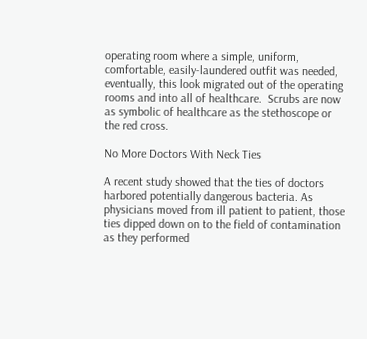operating room where a simple, uniform, comfortable, easily-laundered outfit was needed, eventually, this look migrated out of the operating rooms and into all of healthcare.  Scrubs are now as symbolic of healthcare as the stethoscope or the red cross.

No More Doctors With Neck Ties

A recent study showed that the ties of doctors harbored potentially dangerous bacteria. As physicians moved from ill patient to patient, those ties dipped down on to the field of contamination as they performed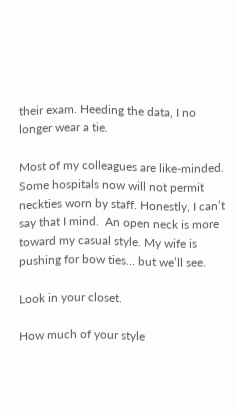their exam. Heeding the data, I no longer wear a tie.

Most of my colleagues are like-minded. Some hospitals now will not permit neckties worn by staff. Honestly, I can’t say that I mind.  An open neck is more toward my casual style. My wife is pushing for bow ties… but we’ll see.

Look in your closet.

How much of your style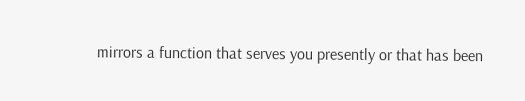mirrors a function that serves you presently or that has been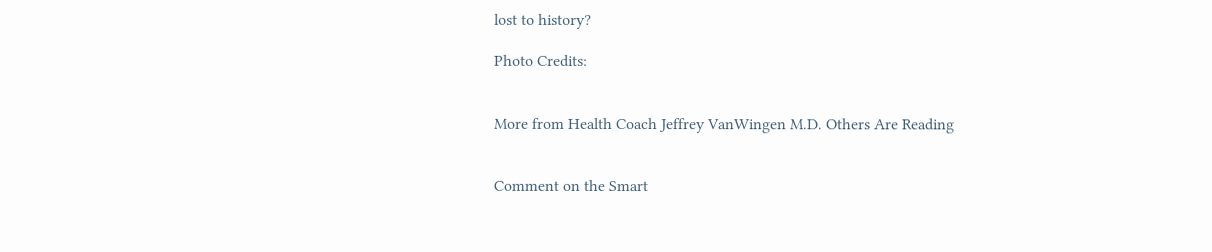lost to history?

Photo Credits:


More from Health Coach Jeffrey VanWingen M.D. Others Are Reading


Comment on the Smart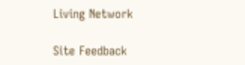Living Network

Site Feedback